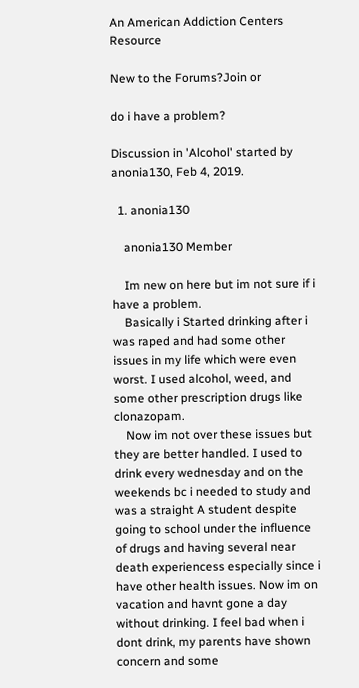An American Addiction Centers Resource

New to the Forums?Join or

do i have a problem?

Discussion in 'Alcohol' started by anonia130, Feb 4, 2019.

  1. anonia130

    anonia130 Member

    Im new on here but im not sure if i have a problem.
    Basically i Started drinking after i was raped and had some other issues in my life which were even worst. I used alcohol, weed, and some other prescription drugs like clonazopam.
    Now im not over these issues but they are better handled. I used to drink every wednesday and on the weekends bc i needed to study and was a straight A student despite going to school under the influence of drugs and having several near death experiencess especially since i have other health issues. Now im on vacation and havnt gone a day without drinking. I feel bad when i dont drink, my parents have shown concern and some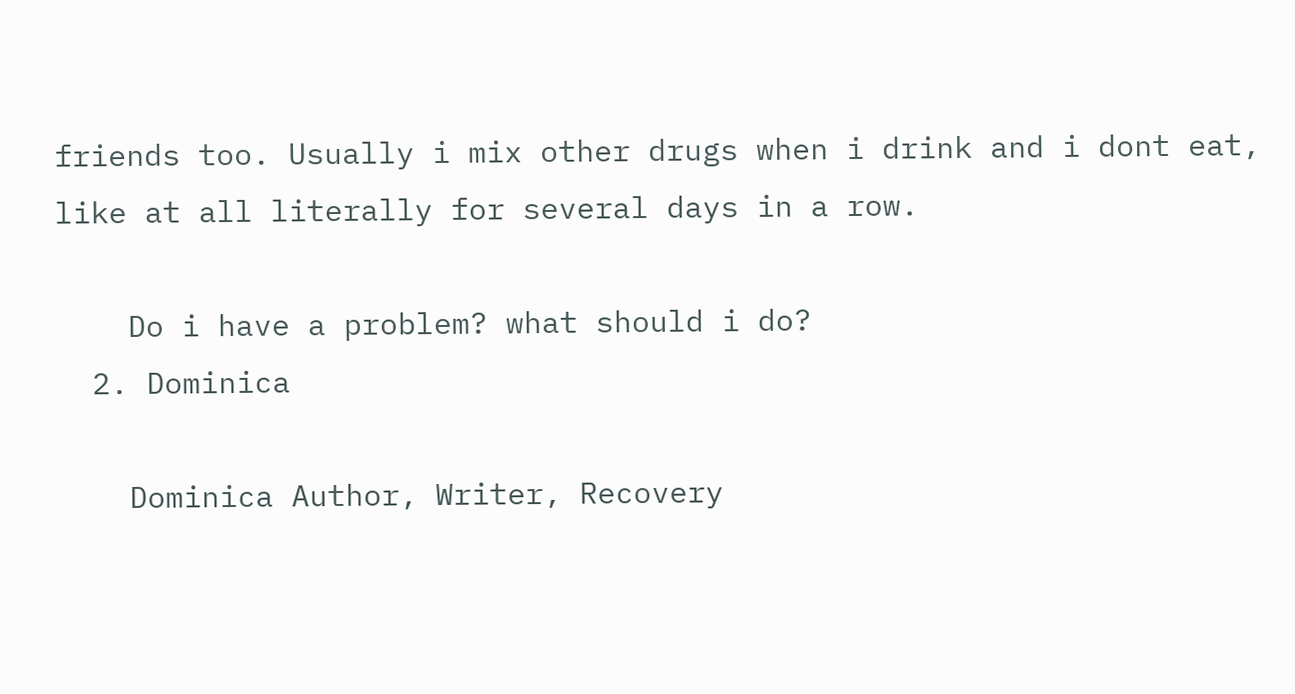friends too. Usually i mix other drugs when i drink and i dont eat, like at all literally for several days in a row.

    Do i have a problem? what should i do?
  2. Dominica

    Dominica Author, Writer, Recovery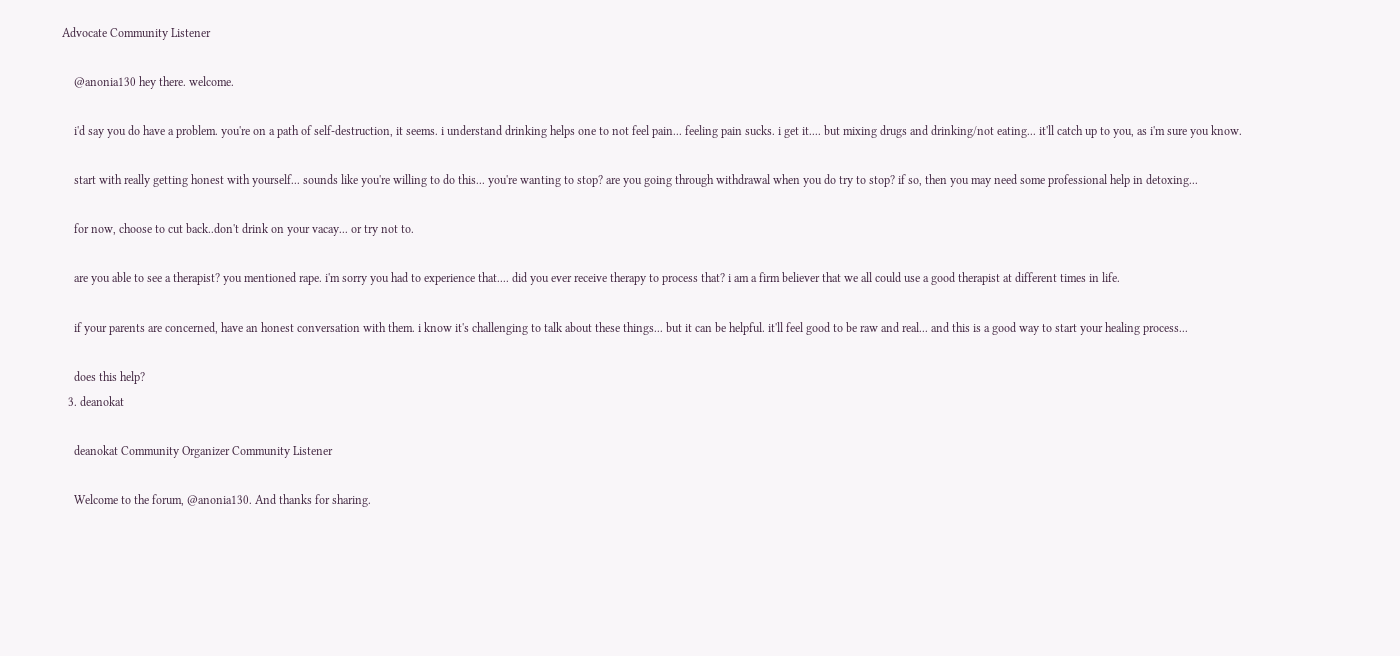Advocate Community Listener

    @anonia130 hey there. welcome.

    i'd say you do have a problem. you're on a path of self-destruction, it seems. i understand drinking helps one to not feel pain... feeling pain sucks. i get it.... but mixing drugs and drinking/not eating... it'll catch up to you, as i'm sure you know.

    start with really getting honest with yourself... sounds like you're willing to do this... you're wanting to stop? are you going through withdrawal when you do try to stop? if so, then you may need some professional help in detoxing...

    for now, choose to cut back..don't drink on your vacay... or try not to.

    are you able to see a therapist? you mentioned rape. i'm sorry you had to experience that.... did you ever receive therapy to process that? i am a firm believer that we all could use a good therapist at different times in life.

    if your parents are concerned, have an honest conversation with them. i know it's challenging to talk about these things... but it can be helpful. it'll feel good to be raw and real... and this is a good way to start your healing process...

    does this help?
  3. deanokat

    deanokat Community Organizer Community Listener

    Welcome to the forum, @anonia130. And thanks for sharing.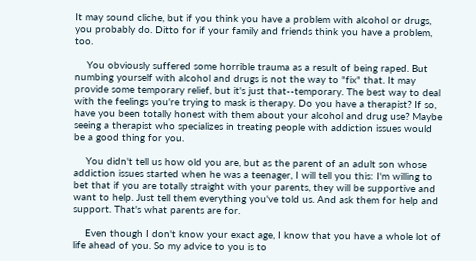It may sound cliche, but if you think you have a problem with alcohol or drugs, you probably do. Ditto for if your family and friends think you have a problem, too.

    You obviously suffered some horrible trauma as a result of being raped. But numbing yourself with alcohol and drugs is not the way to "fix" that. It may provide some temporary relief, but it's just that--temporary. The best way to deal with the feelings you're trying to mask is therapy. Do you have a therapist? If so, have you been totally honest with them about your alcohol and drug use? Maybe seeing a therapist who specializes in treating people with addiction issues would be a good thing for you.

    You didn't tell us how old you are, but as the parent of an adult son whose addiction issues started when he was a teenager, I will tell you this: I'm willing to bet that if you are totally straight with your parents, they will be supportive and want to help. Just tell them everything you've told us. And ask them for help and support. That's what parents are for.

    Even though I don't know your exact age, I know that you have a whole lot of life ahead of you. So my advice to you is to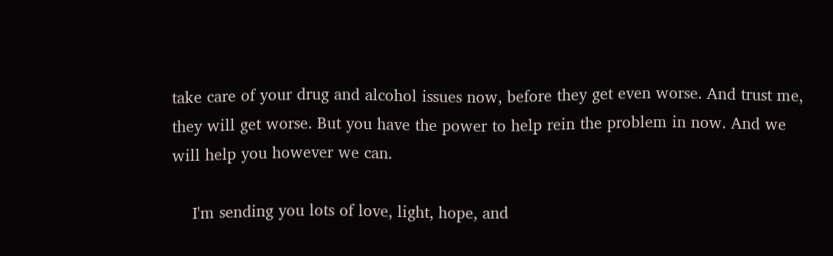take care of your drug and alcohol issues now, before they get even worse. And trust me, they will get worse. But you have the power to help rein the problem in now. And we will help you however we can.

    I'm sending you lots of love, light, hope, and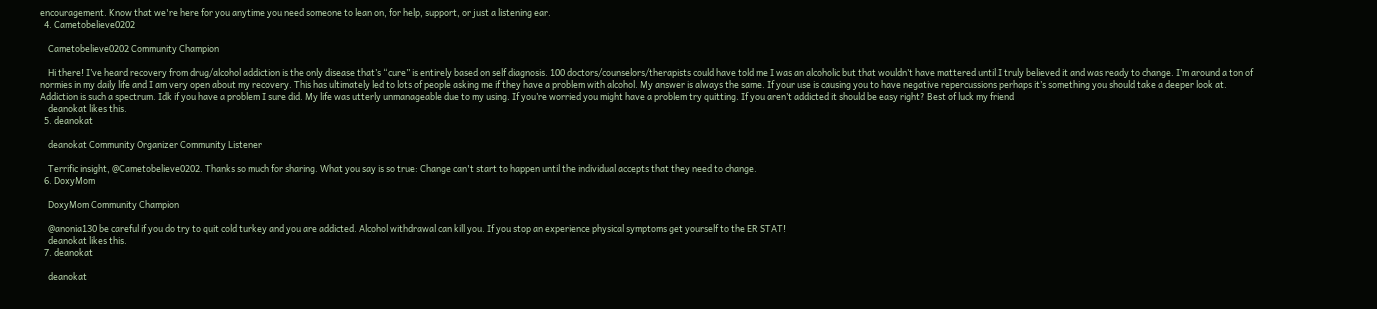encouragement. Know that we're here for you anytime you need someone to lean on, for help, support, or just a listening ear.
  4. Cametobelieve0202

    Cametobelieve0202 Community Champion

    Hi there! I’ve heard recovery from drug/alcohol addiction is the only disease that’s “cure” is entirely based on self diagnosis. 100 doctors/counselors/therapists could have told me I was an alcoholic but that wouldn’t have mattered until I truly believed it and was ready to change. I’m around a ton of normies in my daily life and I am very open about my recovery. This has ultimately led to lots of people asking me if they have a problem with alcohol. My answer is always the same. If your use is causing you to have negative repercussions perhaps it’s something you should take a deeper look at. Addiction is such a spectrum. Idk if you have a problem I sure did. My life was utterly unmanageable due to my using. If you’re worried you might have a problem try quitting. If you aren’t addicted it should be easy right? Best of luck my friend
    deanokat likes this.
  5. deanokat

    deanokat Community Organizer Community Listener

    Terrific insight, @Cametobelieve0202. Thanks so much for sharing. What you say is so true: Change can't start to happen until the individual accepts that they need to change.
  6. DoxyMom

    DoxyMom Community Champion

    @anonia130 be careful if you do try to quit cold turkey and you are addicted. Alcohol withdrawal can kill you. If you stop an experience physical symptoms get yourself to the ER STAT!
    deanokat likes this.
  7. deanokat

    deanokat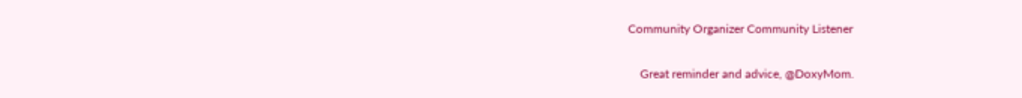Community Organizer Community Listener

    Great reminder and advice, @DoxyMom.